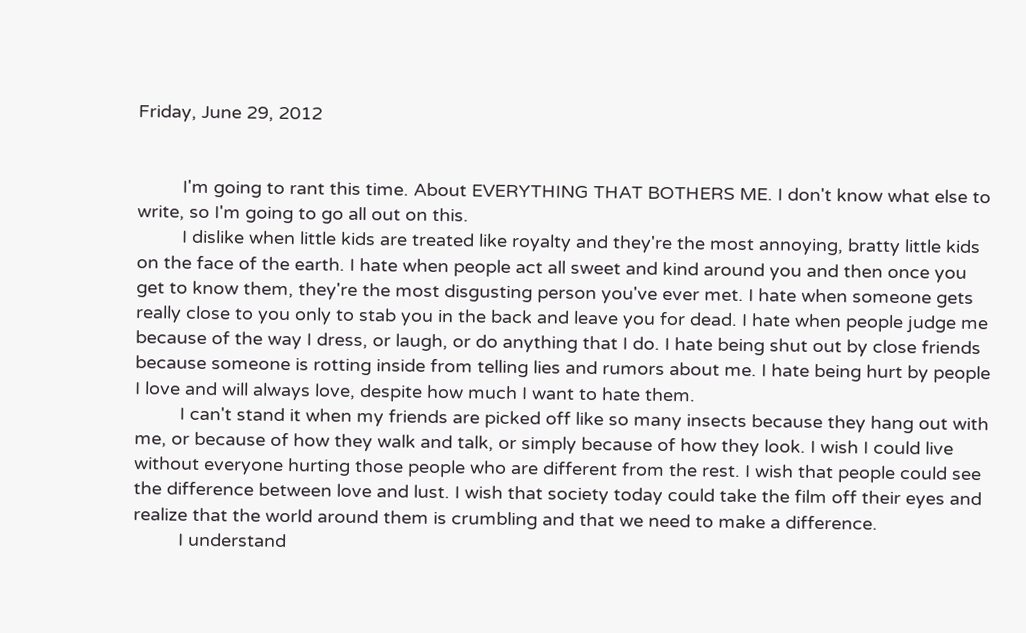Friday, June 29, 2012


         I'm going to rant this time. About EVERYTHING THAT BOTHERS ME. I don't know what else to write, so I'm going to go all out on this.
         I dislike when little kids are treated like royalty and they're the most annoying, bratty little kids on the face of the earth. I hate when people act all sweet and kind around you and then once you get to know them, they're the most disgusting person you've ever met. I hate when someone gets really close to you only to stab you in the back and leave you for dead. I hate when people judge me because of the way I dress, or laugh, or do anything that I do. I hate being shut out by close friends because someone is rotting inside from telling lies and rumors about me. I hate being hurt by people I love and will always love, despite how much I want to hate them.
         I can't stand it when my friends are picked off like so many insects because they hang out with me, or because of how they walk and talk, or simply because of how they look. I wish I could live without everyone hurting those people who are different from the rest. I wish that people could see the difference between love and lust. I wish that society today could take the film off their eyes and realize that the world around them is crumbling and that we need to make a difference.
         I understand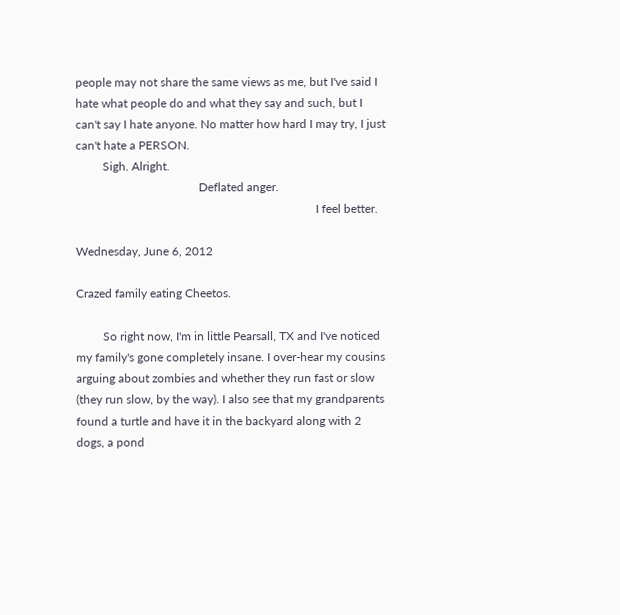people may not share the same views as me, but I've said I hate what people do and what they say and such, but I can't say I hate anyone. No matter how hard I may try, I just can't hate a PERSON.
         Sigh. Alright.
                                         Deflated anger.
                                                                                I feel better.

Wednesday, June 6, 2012

Crazed family eating Cheetos.

         So right now, I'm in little Pearsall, TX and I've noticed my family's gone completely insane. I over-hear my cousins arguing about zombies and whether they run fast or slow (they run slow, by the way). I also see that my grandparents found a turtle and have it in the backyard along with 2 dogs, a pond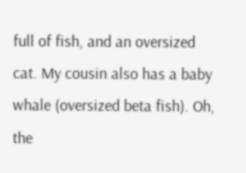full of fish, and an oversized cat. My cousin also has a baby whale (oversized beta fish). Oh, the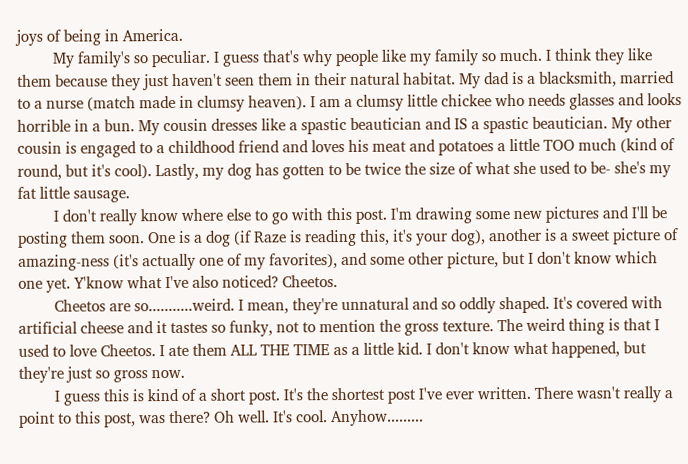joys of being in America.
         My family's so peculiar. I guess that's why people like my family so much. I think they like them because they just haven't seen them in their natural habitat. My dad is a blacksmith, married to a nurse (match made in clumsy heaven). I am a clumsy little chickee who needs glasses and looks horrible in a bun. My cousin dresses like a spastic beautician and IS a spastic beautician. My other cousin is engaged to a childhood friend and loves his meat and potatoes a little TOO much (kind of round, but it's cool). Lastly, my dog has gotten to be twice the size of what she used to be- she's my fat little sausage.
         I don't really know where else to go with this post. I'm drawing some new pictures and I'll be posting them soon. One is a dog (if Raze is reading this, it's your dog), another is a sweet picture of amazing-ness (it's actually one of my favorites), and some other picture, but I don't know which one yet. Y'know what I've also noticed? Cheetos.
         Cheetos are so...........weird. I mean, they're unnatural and so oddly shaped. It's covered with artificial cheese and it tastes so funky, not to mention the gross texture. The weird thing is that I used to love Cheetos. I ate them ALL THE TIME as a little kid. I don't know what happened, but they're just so gross now.
         I guess this is kind of a short post. It's the shortest post I've ever written. There wasn't really a point to this post, was there? Oh well. It's cool. Anyhow.........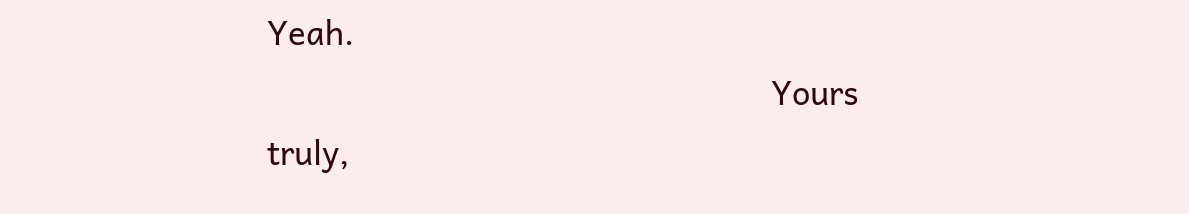Yeah.
                                                        Yours truly,